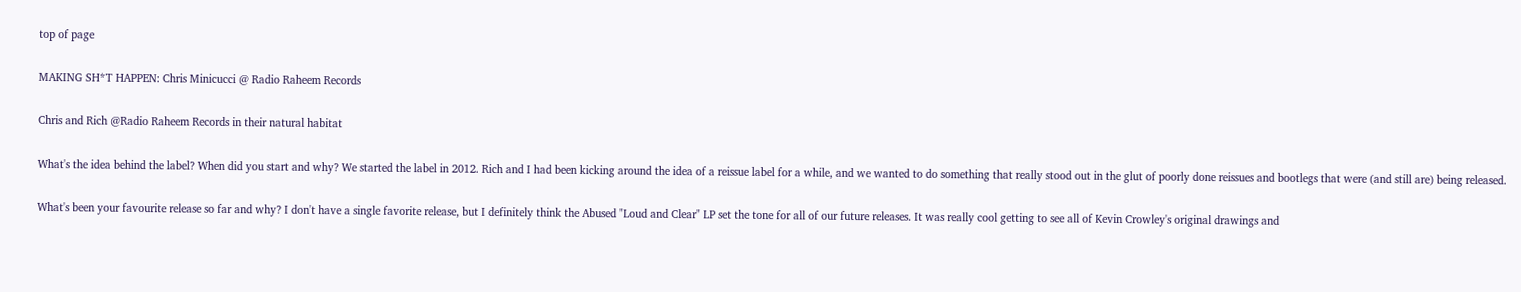top of page

MAKING SH*T HAPPEN: Chris Minicucci @ Radio Raheem Records

Chris and Rich @Radio Raheem Records in their natural habitat

What's the idea behind the label? When did you start and why? We started the label in 2012. Rich and I had been kicking around the idea of a reissue label for a while, and we wanted to do something that really stood out in the glut of poorly done reissues and bootlegs that were (and still are) being released.

What's been your favourite release so far and why? I don't have a single favorite release, but I definitely think the Abused "Loud and Clear" LP set the tone for all of our future releases. It was really cool getting to see all of Kevin Crowley's original drawings and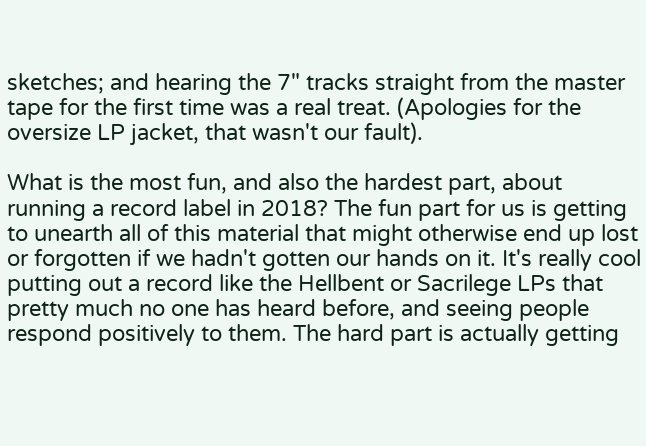sketches; and hearing the 7" tracks straight from the master tape for the first time was a real treat. (Apologies for the oversize LP jacket, that wasn't our fault).

What is the most fun, and also the hardest part, about running a record label in 2018? The fun part for us is getting to unearth all of this material that might otherwise end up lost or forgotten if we hadn't gotten our hands on it. It's really cool putting out a record like the Hellbent or Sacrilege LPs that pretty much no one has heard before, and seeing people respond positively to them. The hard part is actually getting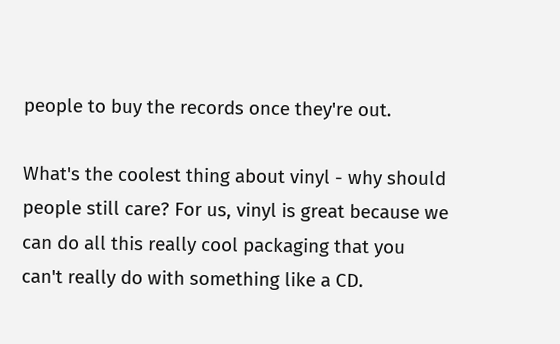people to buy the records once they're out.

What's the coolest thing about vinyl - why should people still care? For us, vinyl is great because we can do all this really cool packaging that you can't really do with something like a CD.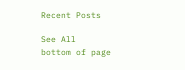Recent Posts

See All
bottom of page